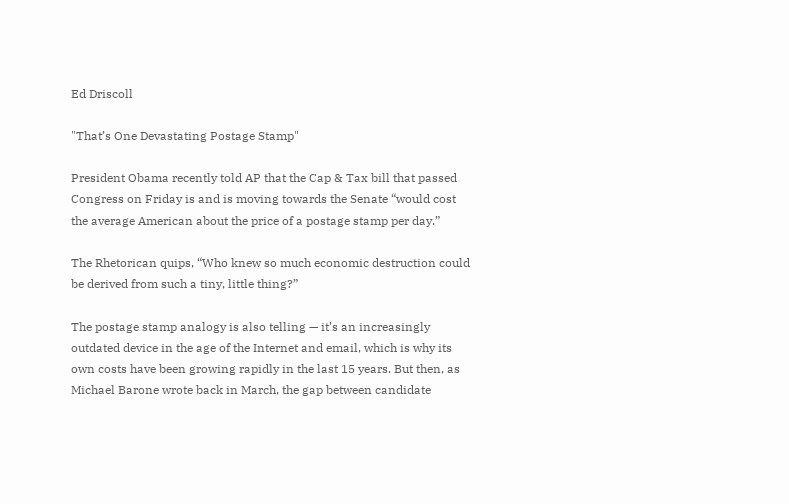Ed Driscoll

"That’s One Devastating Postage Stamp"

President Obama recently told AP that the Cap & Tax bill that passed Congress on Friday is and is moving towards the Senate “would cost the average American about the price of a postage stamp per day.”

The Rhetorican quips, “Who knew so much economic destruction could be derived from such a tiny, little thing?”

The postage stamp analogy is also telling — it’s an increasingly outdated device in the age of the Internet and email, which is why its own costs have been growing rapidly in the last 15 years. But then, as Michael Barone wrote back in March, the gap between candidate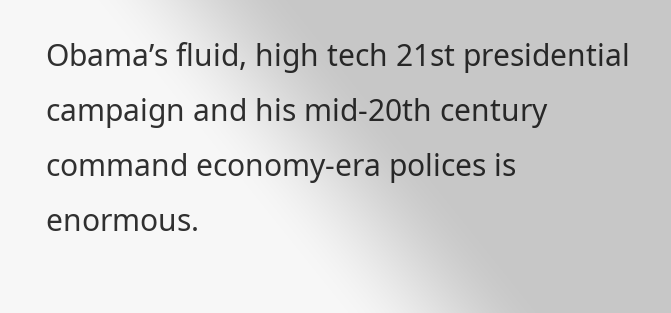Obama’s fluid, high tech 21st presidential campaign and his mid-20th century command economy-era polices is enormous.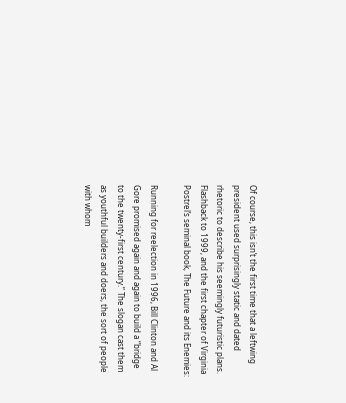Of course, this isn’t the first time that a leftwing president used surprisingly static and dated rhetoric to describe his seemingly futuristic plans. Flashback to 1999, and the first chapter of Virginia Postrel’s seminal book, The Future and its Enemies:

Running for reelection in 1996, Bill Clinton and Al Gore promised again and again to build a “bridge to the twenty-first century.” The slogan cast them as youthful builders and doers, the sort of people with whom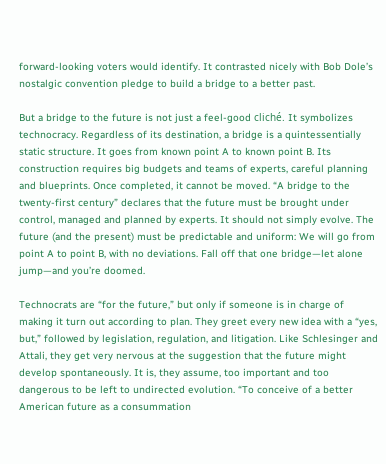forward-looking voters would identify. It contrasted nicely with Bob Dole’s nostalgic convention pledge to build a bridge to a better past.

But a bridge to the future is not just a feel-good cliché. It symbolizes technocracy. Regardless of its destination, a bridge is a quintessentially static structure. It goes from known point A to known point B. Its construction requires big budgets and teams of experts, careful planning and blueprints. Once completed, it cannot be moved. “A bridge to the twenty-first century” declares that the future must be brought under control, managed and planned by experts. It should not simply evolve. The future (and the present) must be predictable and uniform: We will go from point A to point B, with no deviations. Fall off that one bridge—let alone jump—and you’re doomed.

Technocrats are “for the future,” but only if someone is in charge of making it turn out according to plan. They greet every new idea with a “yes, but,” followed by legislation, regulation, and litigation. Like Schlesinger and Attali, they get very nervous at the suggestion that the future might develop spontaneously. It is, they assume, too important and too dangerous to be left to undirected evolution. “To conceive of a better American future as a consummation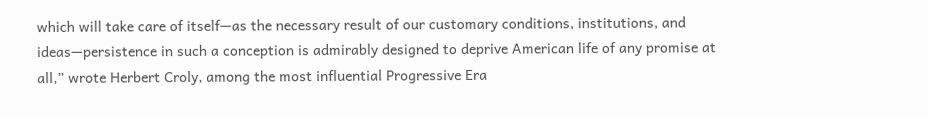which will take care of itself—as the necessary result of our customary conditions, institutions, and ideas—persistence in such a conception is admirably designed to deprive American life of any promise at all,” wrote Herbert Croly, among the most influential Progressive Era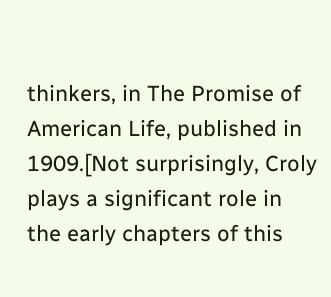thinkers, in The Promise of American Life, published in 1909.[Not surprisingly, Croly plays a significant role in the early chapters of this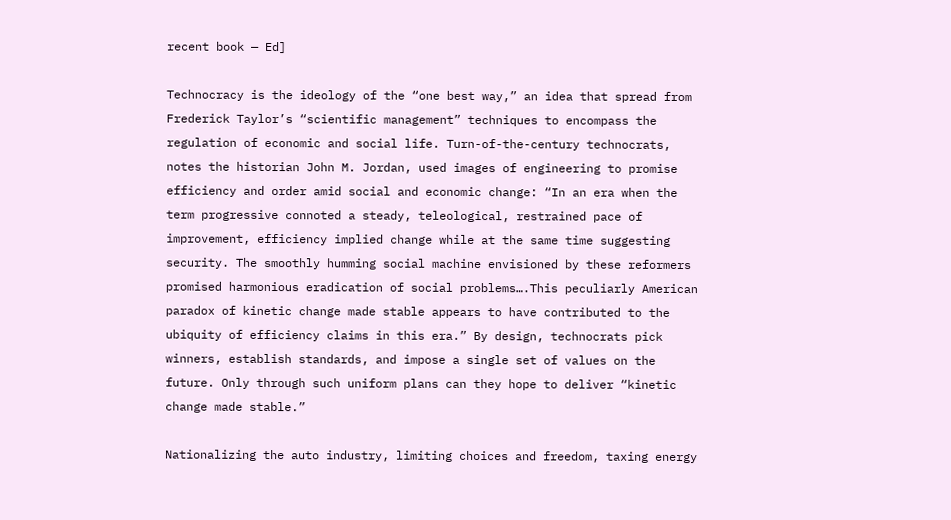recent book — Ed]

Technocracy is the ideology of the “one best way,” an idea that spread from Frederick Taylor’s “scientific management” techniques to encompass the regulation of economic and social life. Turn-of-the-century technocrats, notes the historian John M. Jordan, used images of engineering to promise efficiency and order amid social and economic change: “In an era when the term progressive connoted a steady, teleological, restrained pace of improvement, efficiency implied change while at the same time suggesting security. The smoothly humming social machine envisioned by these reformers promised harmonious eradication of social problems….This peculiarly American paradox of kinetic change made stable appears to have contributed to the ubiquity of efficiency claims in this era.” By design, technocrats pick winners, establish standards, and impose a single set of values on the future. Only through such uniform plans can they hope to deliver “kinetic change made stable.”

Nationalizing the auto industry, limiting choices and freedom, taxing energy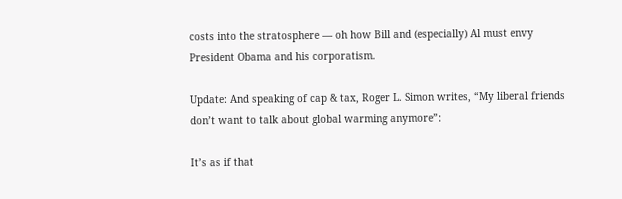costs into the stratosphere — oh how Bill and (especially) Al must envy President Obama and his corporatism.

Update: And speaking of cap & tax, Roger L. Simon writes, “My liberal friends don’t want to talk about global warming anymore”:

It’s as if that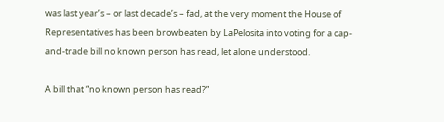was last year’s – or last decade’s – fad, at the very moment the House of Representatives has been browbeaten by LaPelosita into voting for a cap-and-trade bill no known person has read, let alone understood.

A bill that “no known person has read?”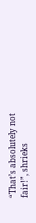“That’s absolutely not fair!”, shrieks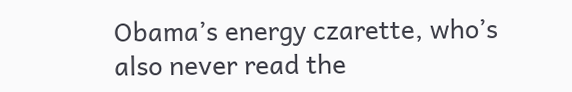Obama’s energy czarette, who’s also never read the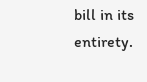bill in its entirety.